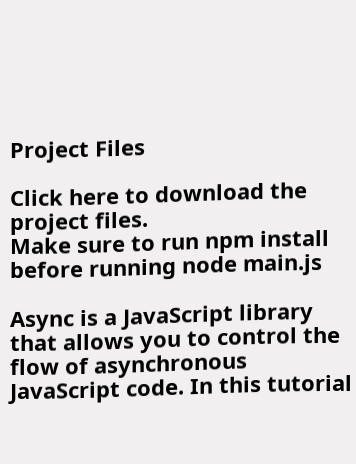Project Files

Click here to download the project files.
Make sure to run npm install before running node main.js

Async is a JavaScript library that allows you to control the flow of asynchronous JavaScript code. In this tutorial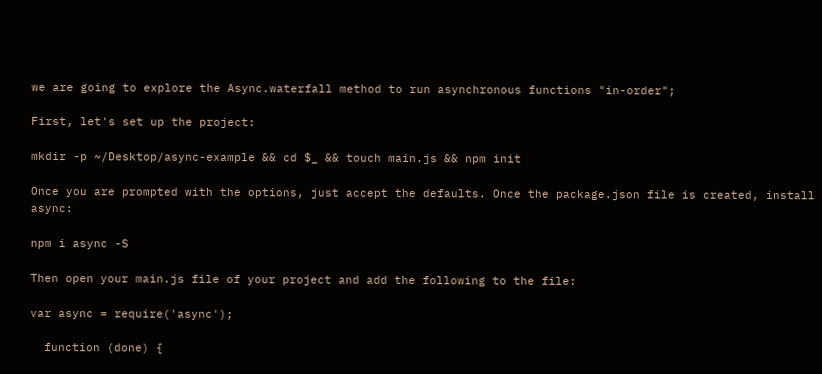we are going to explore the Async.waterfall method to run asynchronous functions "in-order";

First, let's set up the project:

mkdir -p ~/Desktop/async-example && cd $_ && touch main.js && npm init

Once you are prompted with the options, just accept the defaults. Once the package.json file is created, install async:

npm i async -S

Then open your main.js file of your project and add the following to the file:

var async = require('async');

  function (done) {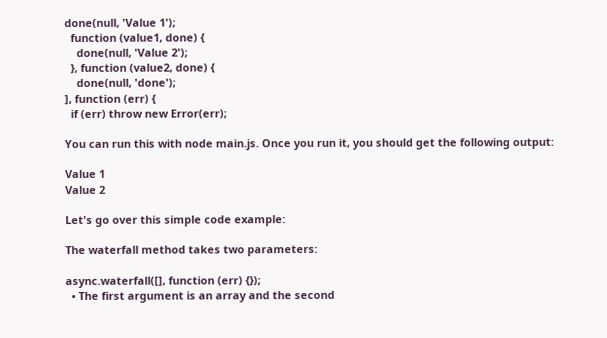done(null, 'Value 1');
  function (value1, done) {
    done(null, 'Value 2');
  }, function (value2, done) {
    done(null, 'done');
], function (err) {
  if (err) throw new Error(err);

You can run this with node main.js. Once you run it, you should get the following output:

Value 1
Value 2

Let's go over this simple code example:

The waterfall method takes two parameters:

async.waterfall([], function (err) {});
  • The first argument is an array and the second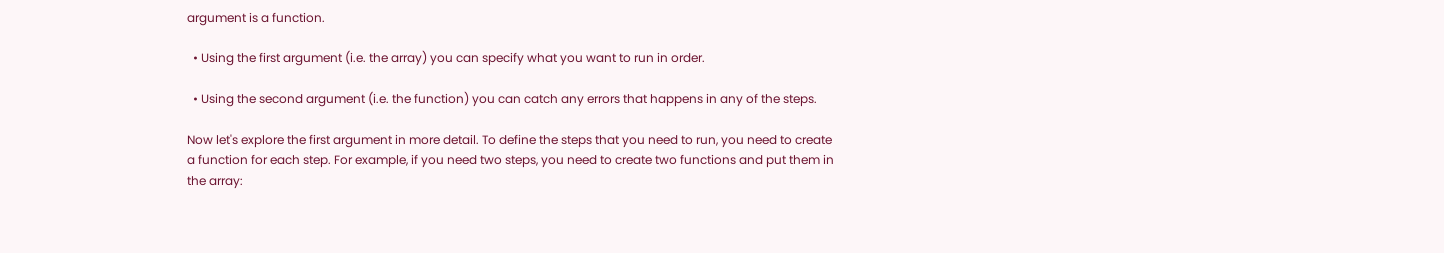argument is a function.

  • Using the first argument (i.e. the array) you can specify what you want to run in order.

  • Using the second argument (i.e. the function) you can catch any errors that happens in any of the steps.

Now let's explore the first argument in more detail. To define the steps that you need to run, you need to create a function for each step. For example, if you need two steps, you need to create two functions and put them in the array: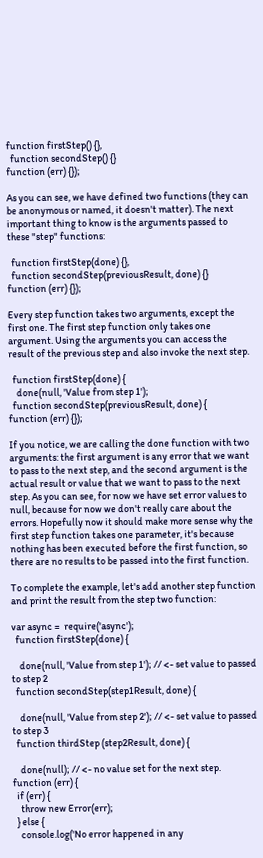function firstStep() {},
  function secondStep() {}
function (err) {});

As you can see, we have defined two functions (they can be anonymous or named, it doesn't matter). The next important thing to know is the arguments passed to these "step" functions:

  function firstStep(done) {},
  function secondStep(previousResult, done) {}
function (err) {});

Every step function takes two arguments, except the first one. The first step function only takes one argument. Using the arguments you can access the result of the previous step and also invoke the next step.

  function firstStep(done) {
    done(null, 'Value from step 1');
  function secondStep(previousResult, done) {
function (err) {});

If you notice, we are calling the done function with two arguments: the first argument is any error that we want to pass to the next step, and the second argument is the actual result or value that we want to pass to the next step. As you can see, for now we have set error values to null, because for now we don't really care about the errors. Hopefully now it should make more sense why the first step function takes one parameter, it's because nothing has been executed before the first function, so there are no results to be passed into the first function.

To complete the example, let's add another step function and print the result from the step two function:

var async =  require('async');
  function firstStep(done) {

    done(null, 'Value from step 1'); // <- set value to passed to step 2
  function secondStep(step1Result, done) {

    done(null, 'Value from step 2'); // <- set value to passed to step 3
  function thirdStep (step2Result, done) {

    done(null); // <- no value set for the next step.
function (err) {
  if (err) {
    throw new Error(err);
  } else {
    console.log('No error happened in any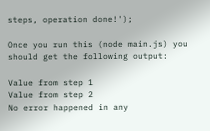steps, operation done!');

Once you run this (node main.js) you should get the following output:

Value from step 1
Value from step 2
No error happened in any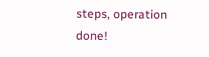steps, operation done!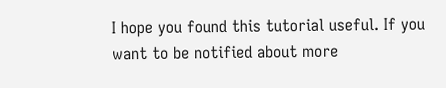I hope you found this tutorial useful. If you want to be notified about more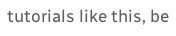tutorials like this, be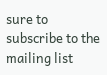sure to subscribe to the mailing list